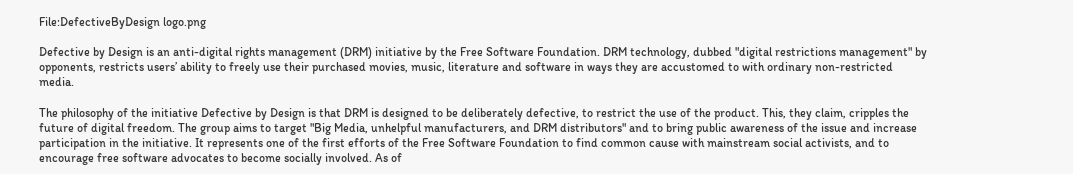File:DefectiveByDesign logo.png

Defective by Design is an anti-digital rights management (DRM) initiative by the Free Software Foundation. DRM technology, dubbed "digital restrictions management" by opponents, restricts users’ ability to freely use their purchased movies, music, literature and software in ways they are accustomed to with ordinary non-restricted media.

The philosophy of the initiative Defective by Design is that DRM is designed to be deliberately defective, to restrict the use of the product. This, they claim, cripples the future of digital freedom. The group aims to target "Big Media, unhelpful manufacturers, and DRM distributors" and to bring public awareness of the issue and increase participation in the initiative. It represents one of the first efforts of the Free Software Foundation to find common cause with mainstream social activists, and to encourage free software advocates to become socially involved. As of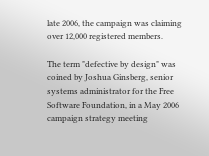late 2006, the campaign was claiming over 12,000 registered members.

The term "defective by design" was coined by Joshua Ginsberg, senior systems administrator for the Free Software Foundation, in a May 2006 campaign strategy meeting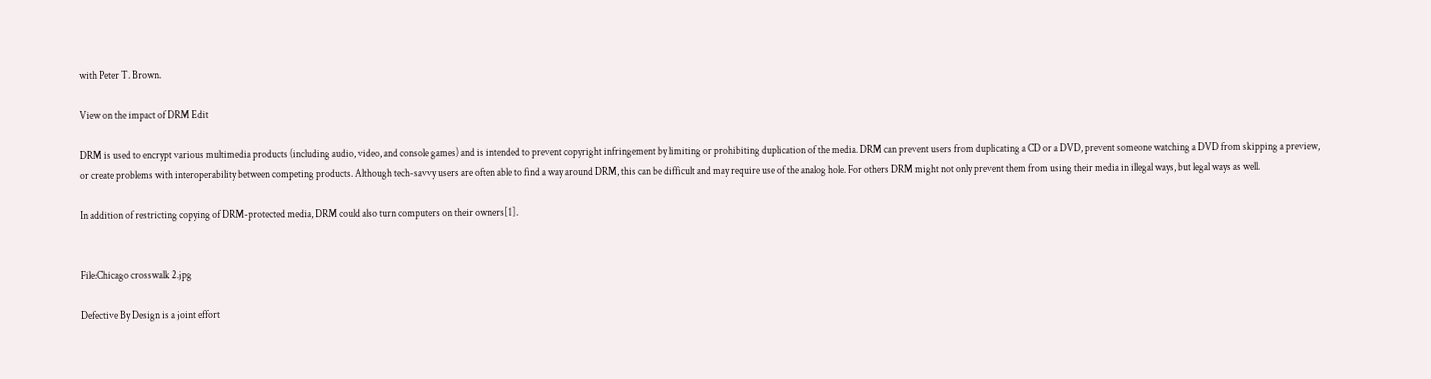with Peter T. Brown.

View on the impact of DRM Edit

DRM is used to encrypt various multimedia products (including audio, video, and console games) and is intended to prevent copyright infringement by limiting or prohibiting duplication of the media. DRM can prevent users from duplicating a CD or a DVD, prevent someone watching a DVD from skipping a preview, or create problems with interoperability between competing products. Although tech-savvy users are often able to find a way around DRM, this can be difficult and may require use of the analog hole. For others DRM might not only prevent them from using their media in illegal ways, but legal ways as well.

In addition of restricting copying of DRM-protected media, DRM could also turn computers on their owners[1].


File:Chicago crosswalk 2.jpg

Defective By Design is a joint effort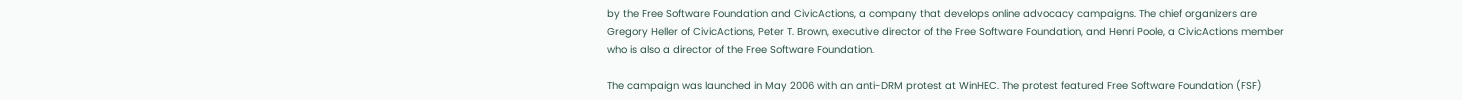by the Free Software Foundation and CivicActions, a company that develops online advocacy campaigns. The chief organizers are Gregory Heller of CivicActions, Peter T. Brown, executive director of the Free Software Foundation, and Henri Poole, a CivicActions member who is also a director of the Free Software Foundation.

The campaign was launched in May 2006 with an anti-DRM protest at WinHEC. The protest featured Free Software Foundation (FSF)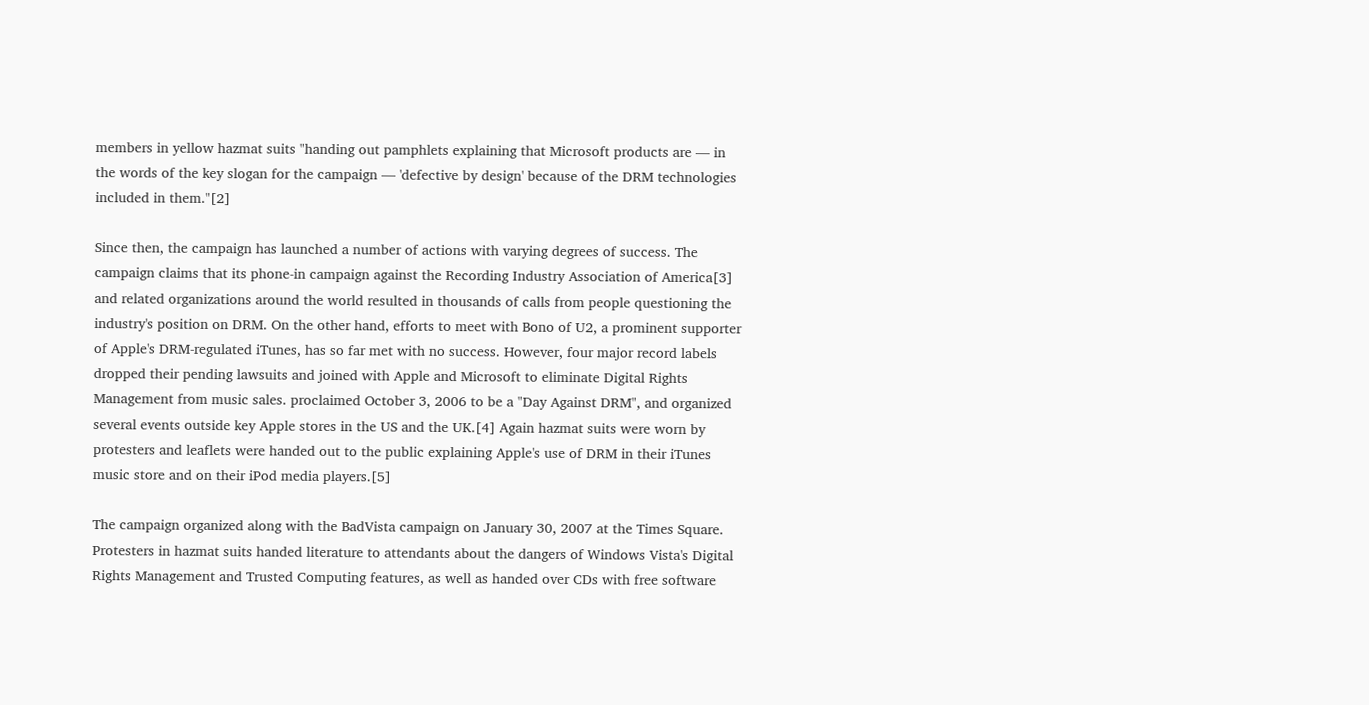members in yellow hazmat suits "handing out pamphlets explaining that Microsoft products are — in the words of the key slogan for the campaign — 'defective by design' because of the DRM technologies included in them."[2]

Since then, the campaign has launched a number of actions with varying degrees of success. The campaign claims that its phone-in campaign against the Recording Industry Association of America[3] and related organizations around the world resulted in thousands of calls from people questioning the industry's position on DRM. On the other hand, efforts to meet with Bono of U2, a prominent supporter of Apple's DRM-regulated iTunes, has so far met with no success. However, four major record labels dropped their pending lawsuits and joined with Apple and Microsoft to eliminate Digital Rights Management from music sales. proclaimed October 3, 2006 to be a "Day Against DRM", and organized several events outside key Apple stores in the US and the UK.[4] Again hazmat suits were worn by protesters and leaflets were handed out to the public explaining Apple's use of DRM in their iTunes music store and on their iPod media players.[5]

The campaign organized along with the BadVista campaign on January 30, 2007 at the Times Square. Protesters in hazmat suits handed literature to attendants about the dangers of Windows Vista's Digital Rights Management and Trusted Computing features, as well as handed over CDs with free software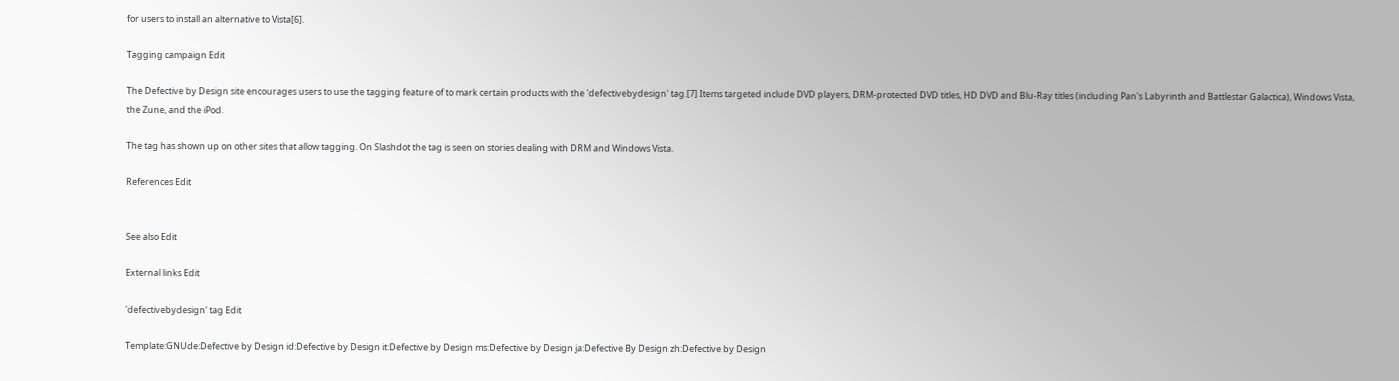for users to install an alternative to Vista[6].

Tagging campaign Edit

The Defective by Design site encourages users to use the tagging feature of to mark certain products with the 'defectivebydesign' tag.[7] Items targeted include DVD players, DRM-protected DVD titles, HD DVD and Blu-Ray titles (including Pan's Labyrinth and Battlestar Galactica), Windows Vista, the Zune, and the iPod.

The tag has shown up on other sites that allow tagging. On Slashdot the tag is seen on stories dealing with DRM and Windows Vista.

References Edit


See also Edit

External links Edit

'defectivebydesign' tag Edit

Template:GNUde:Defective by Design id:Defective by Design it:Defective by Design ms:Defective by Design ja:Defective By Design zh:Defective by Design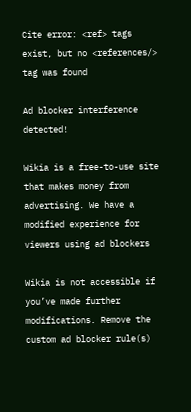Cite error: <ref> tags exist, but no <references/> tag was found

Ad blocker interference detected!

Wikia is a free-to-use site that makes money from advertising. We have a modified experience for viewers using ad blockers

Wikia is not accessible if you’ve made further modifications. Remove the custom ad blocker rule(s)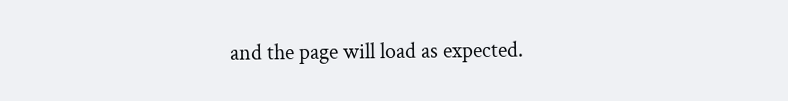and the page will load as expected.